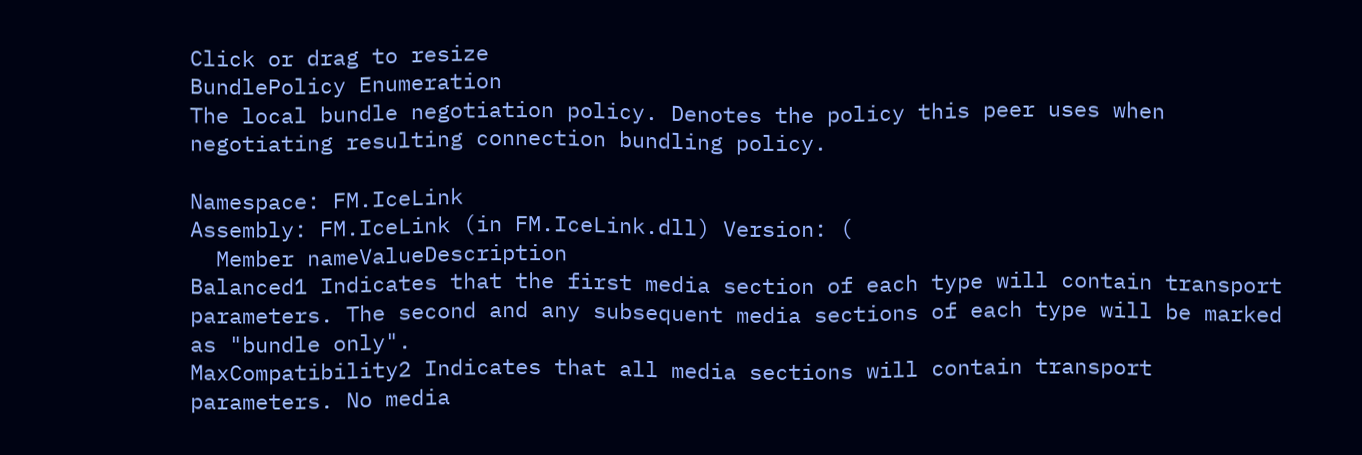Click or drag to resize
BundlePolicy Enumeration
The local bundle negotiation policy. Denotes the policy this peer uses when negotiating resulting connection bundling policy.

Namespace: FM.IceLink
Assembly: FM.IceLink (in FM.IceLink.dll) Version: (
  Member nameValueDescription
Balanced1 Indicates that the first media section of each type will contain transport parameters. The second and any subsequent media sections of each type will be marked as "bundle only".
MaxCompatibility2 Indicates that all media sections will contain transport parameters. No media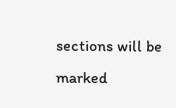sections will be marked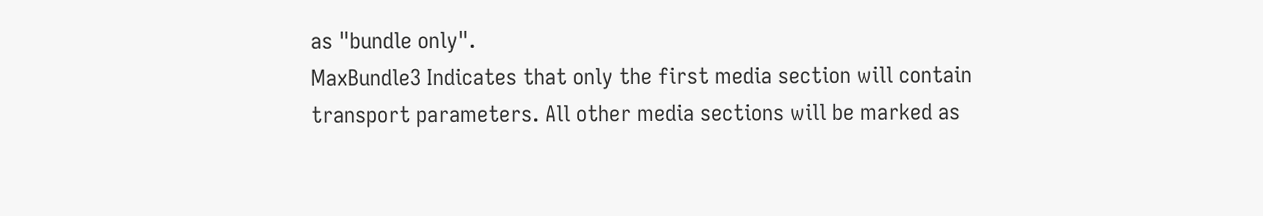as "bundle only".
MaxBundle3 Indicates that only the first media section will contain transport parameters. All other media sections will be marked as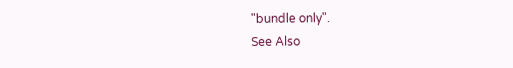"bundle only".
See Also